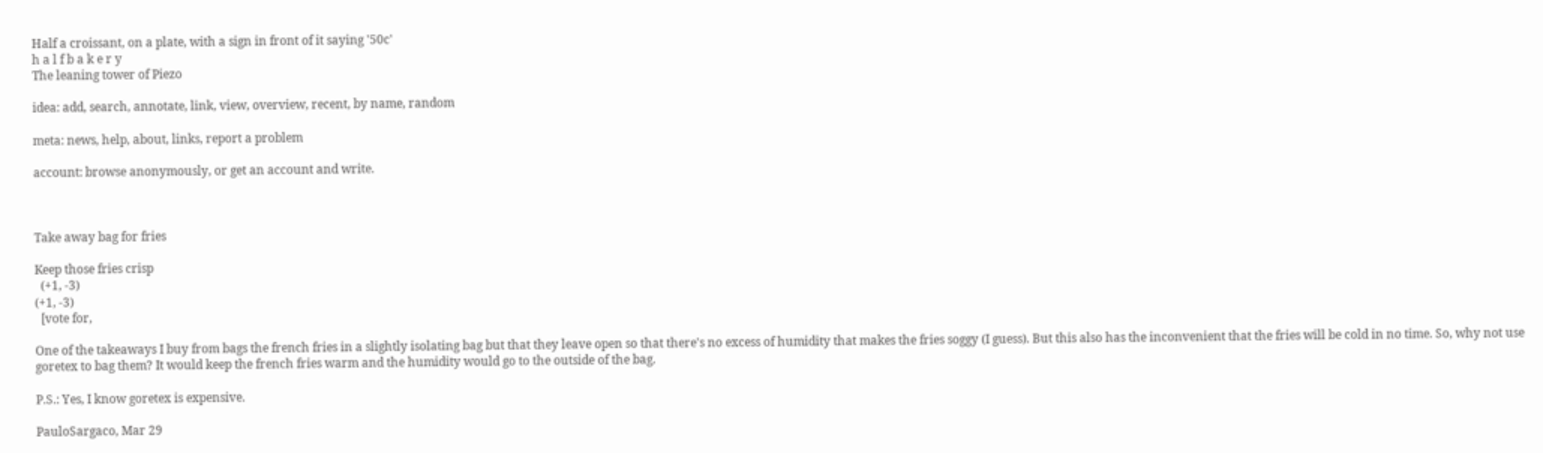Half a croissant, on a plate, with a sign in front of it saying '50c'
h a l f b a k e r y
The leaning tower of Piezo

idea: add, search, annotate, link, view, overview, recent, by name, random

meta: news, help, about, links, report a problem

account: browse anonymously, or get an account and write.



Take away bag for fries

Keep those fries crisp
  (+1, -3)
(+1, -3)
  [vote for,

One of the takeaways I buy from bags the french fries in a slightly isolating bag but that they leave open so that there's no excess of humidity that makes the fries soggy (I guess). But this also has the inconvenient that the fries will be cold in no time. So, why not use goretex to bag them? It would keep the french fries warm and the humidity would go to the outside of the bag.

P.S.: Yes, I know goretex is expensive.

PauloSargaco, Mar 29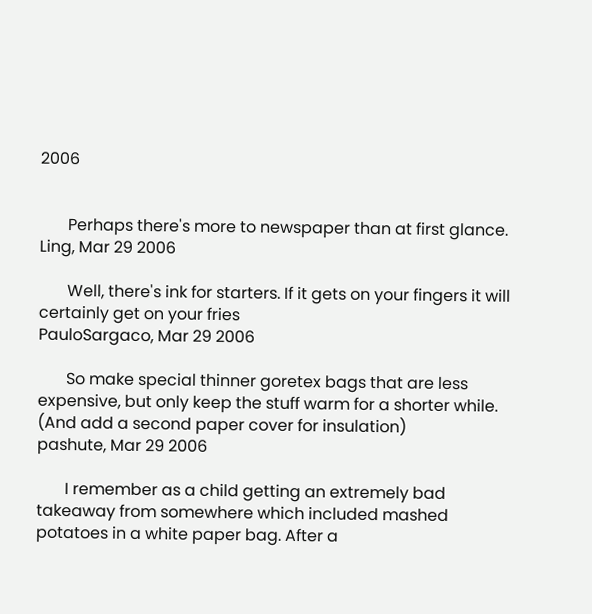2006


       Perhaps there's more to newspaper than at first glance.
Ling, Mar 29 2006

       Well, there's ink for starters. If it gets on your fingers it will certainly get on your fries
PauloSargaco, Mar 29 2006

       So make special thinner goretex bags that are less expensive, but only keep the stuff warm for a shorter while. (And add a second paper cover for insulation)
pashute, Mar 29 2006

       I remember as a child getting an extremely bad takeaway from somewhere which included mashed potatoes in a white paper bag. After a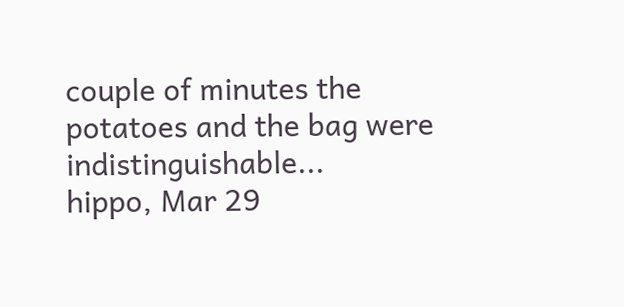couple of minutes the potatoes and the bag were indistinguishable...
hippo, Mar 29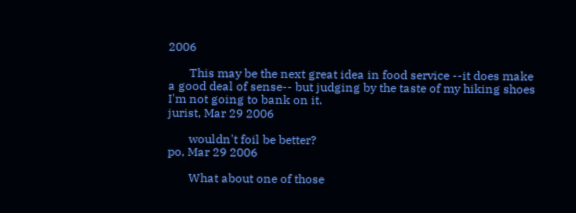2006

       This may be the next great idea in food service --it does make a good deal of sense-- but judging by the taste of my hiking shoes I'm not going to bank on it.
jurist, Mar 29 2006

       wouldn't foil be better?
po, Mar 29 2006

       What about one of those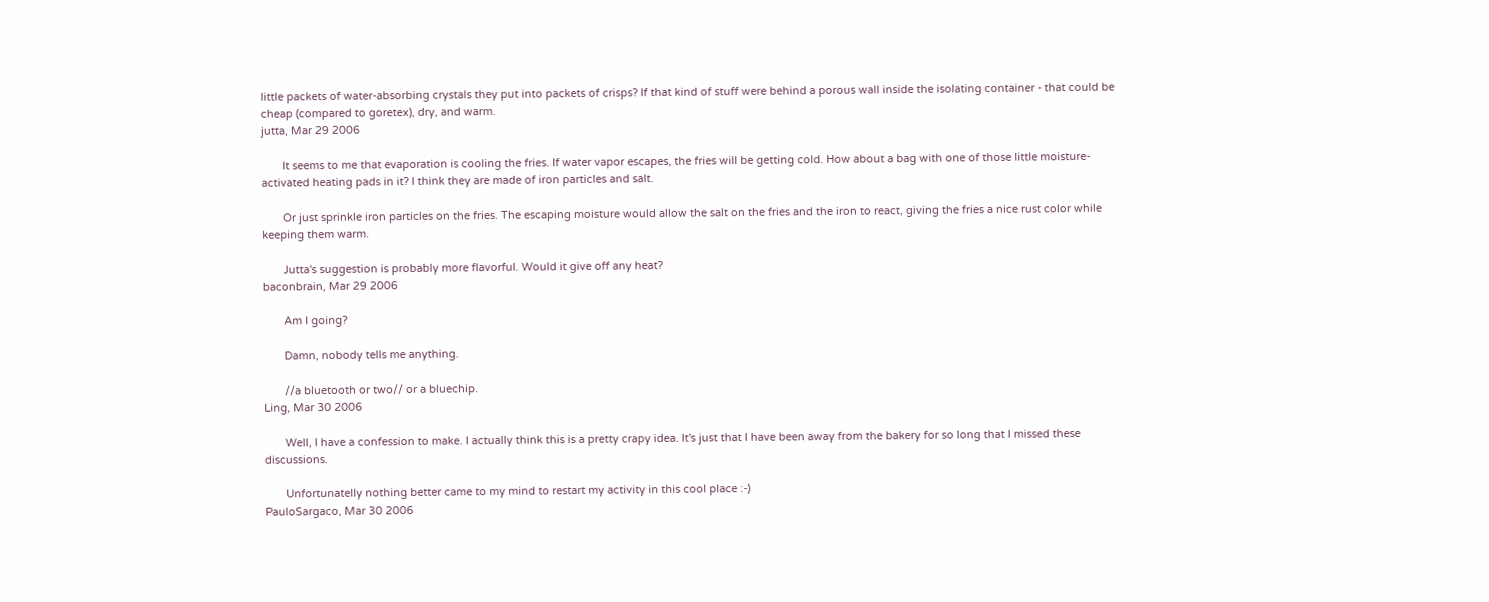little packets of water-absorbing crystals they put into packets of crisps? If that kind of stuff were behind a porous wall inside the isolating container - that could be cheap (compared to goretex), dry, and warm.
jutta, Mar 29 2006

       It seems to me that evaporation is cooling the fries. If water vapor escapes, the fries will be getting cold. How about a bag with one of those little moisture-activated heating pads in it? I think they are made of iron particles and salt.

       Or just sprinkle iron particles on the fries. The escaping moisture would allow the salt on the fries and the iron to react, giving the fries a nice rust color while keeping them warm.

       Jutta's suggestion is probably more flavorful. Would it give off any heat?
baconbrain, Mar 29 2006

       Am I going?

       Damn, nobody tells me anything.

       //a bluetooth or two// or a bluechip.
Ling, Mar 30 2006

       Well, I have a confession to make. I actually think this is a pretty crapy idea. It's just that I have been away from the bakery for so long that I missed these discussions.

       Unfortunatelly nothing better came to my mind to restart my activity in this cool place :-)
PauloSargaco, Mar 30 2006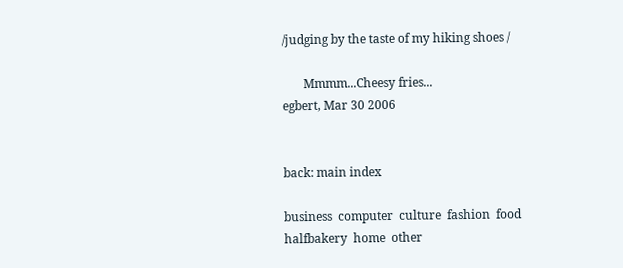/judging by the taste of my hiking shoes /

       Mmmm...Cheesy fries...
egbert, Mar 30 2006


back: main index

business  computer  culture  fashion  food  halfbakery  home  other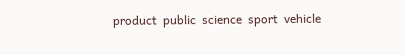product  public  science  sport  vehicle